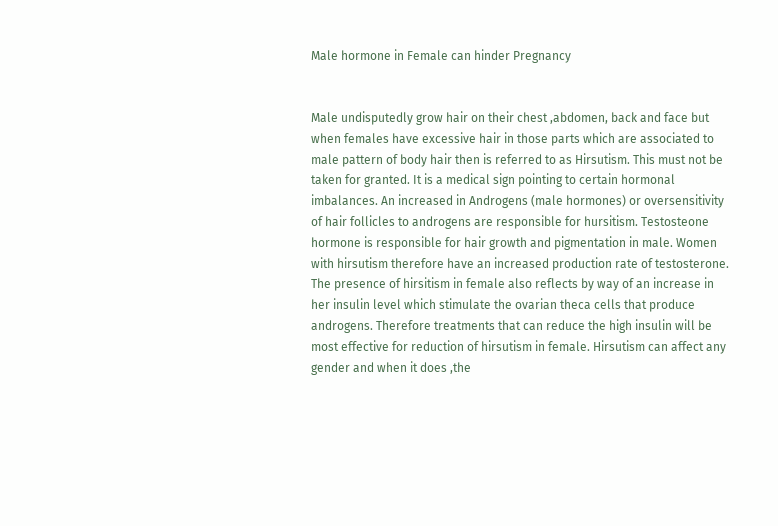Male hormone in Female can hinder Pregnancy


Male undisputedly grow hair on their chest ,abdomen, back and face but when females have excessive hair in those parts which are associated to male pattern of body hair then is referred to as Hirsutism. This must not be taken for granted. It is a medical sign pointing to certain hormonal imbalances. An increased in Androgens (male hormones) or oversensitivity of hair follicles to androgens are responsible for hursitism. Testosteone hormone is responsible for hair growth and pigmentation in male. Women with hirsutism therefore have an increased production rate of testosterone. The presence of hirsitism in female also reflects by way of an increase in her insulin level which stimulate the ovarian theca cells that produce androgens. Therefore treatments that can reduce the high insulin will be most effective for reduction of hirsutism in female. Hirsutism can affect any gender and when it does ,the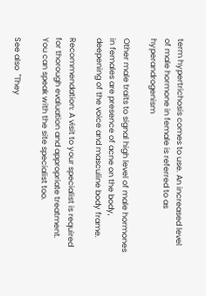term hypertrichosis comes to use. An increased level of male hormone in female is referred to as hyperandrogenism

Other male traits to signal high level of male hormones in females are presence of acne on the body, deepening of the voice and masculine body frame.

Recommendation: A visit to your specialist is required for thorough evaluation and appropriate treatment. You can speak with the site specialist too.

See also  ''They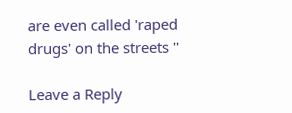are even called 'raped drugs' on the streets ''

Leave a Reply